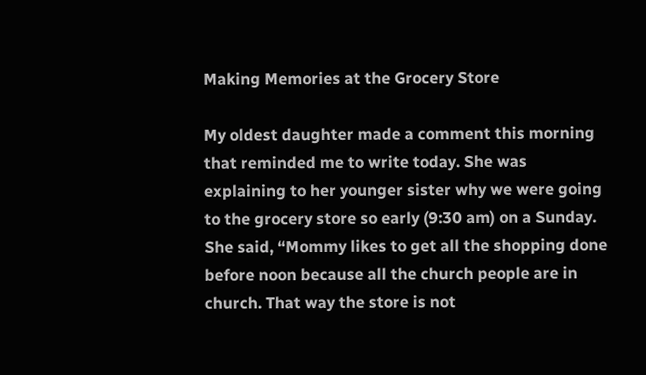Making Memories at the Grocery Store

My oldest daughter made a comment this morning that reminded me to write today. She was explaining to her younger sister why we were going to the grocery store so early (9:30 am) on a Sunday. She said, “Mommy likes to get all the shopping done before noon because all the church people are in church. That way the store is not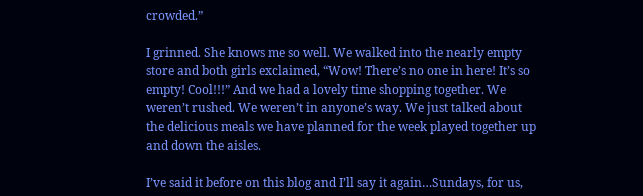crowded.”

I grinned. She knows me so well. We walked into the nearly empty store and both girls exclaimed, “Wow! There’s no one in here! It’s so empty! Cool!!!” And we had a lovely time shopping together. We weren’t rushed. We weren’t in anyone’s way. We just talked about the delicious meals we have planned for the week played together up and down the aisles.

I’ve said it before on this blog and I’ll say it again…Sundays, for us,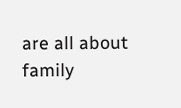are all about family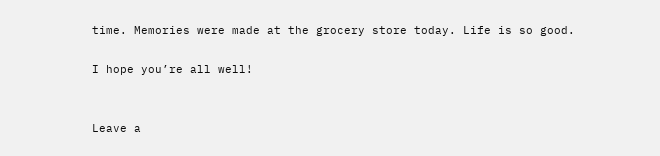time. Memories were made at the grocery store today. Life is so good.

I hope you’re all well!


Leave a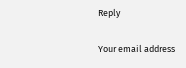Reply

Your email address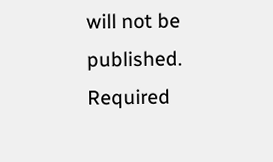will not be published. Required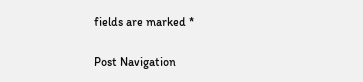fields are marked *

Post Navigation